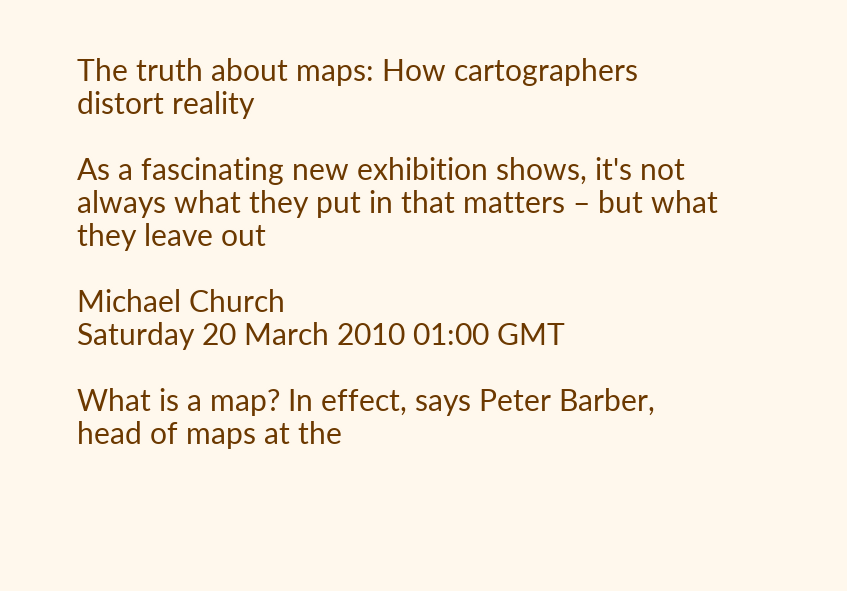The truth about maps: How cartographers distort reality

As a fascinating new exhibition shows, it's not always what they put in that matters – but what they leave out

Michael Church
Saturday 20 March 2010 01:00 GMT

What is a map? In effect, says Peter Barber, head of maps at the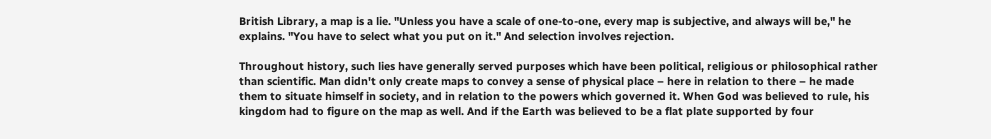British Library, a map is a lie. "Unless you have a scale of one-to-one, every map is subjective, and always will be," he explains. "You have to select what you put on it." And selection involves rejection.

Throughout history, such lies have generally served purposes which have been political, religious or philosophical rather than scientific. Man didn't only create maps to convey a sense of physical place – here in relation to there – he made them to situate himself in society, and in relation to the powers which governed it. When God was believed to rule, his kingdom had to figure on the map as well. And if the Earth was believed to be a flat plate supported by four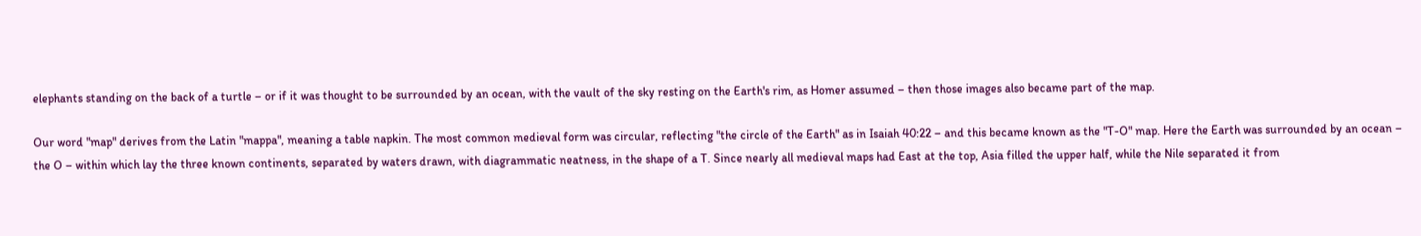elephants standing on the back of a turtle – or if it was thought to be surrounded by an ocean, with the vault of the sky resting on the Earth's rim, as Homer assumed – then those images also became part of the map.

Our word "map" derives from the Latin "mappa", meaning a table napkin. The most common medieval form was circular, reflecting "the circle of the Earth" as in Isaiah 40:22 – and this became known as the "T-O" map. Here the Earth was surrounded by an ocean – the O – within which lay the three known continents, separated by waters drawn, with diagrammatic neatness, in the shape of a T. Since nearly all medieval maps had East at the top, Asia filled the upper half, while the Nile separated it from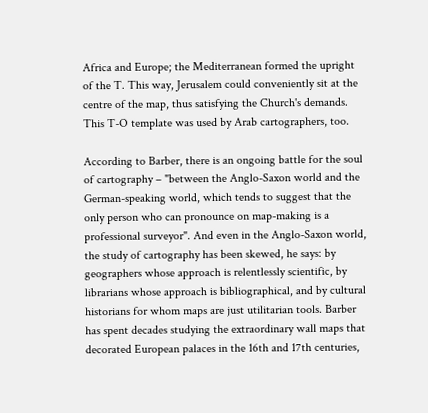Africa and Europe; the Mediterranean formed the upright of the T. This way, Jerusalem could conveniently sit at the centre of the map, thus satisfying the Church's demands. This T-O template was used by Arab cartographers, too.

According to Barber, there is an ongoing battle for the soul of cartography – "between the Anglo-Saxon world and the German-speaking world, which tends to suggest that the only person who can pronounce on map-making is a professional surveyor". And even in the Anglo-Saxon world, the study of cartography has been skewed, he says: by geographers whose approach is relentlessly scientific, by librarians whose approach is bibliographical, and by cultural historians for whom maps are just utilitarian tools. Barber has spent decades studying the extraordinary wall maps that decorated European palaces in the 16th and 17th centuries,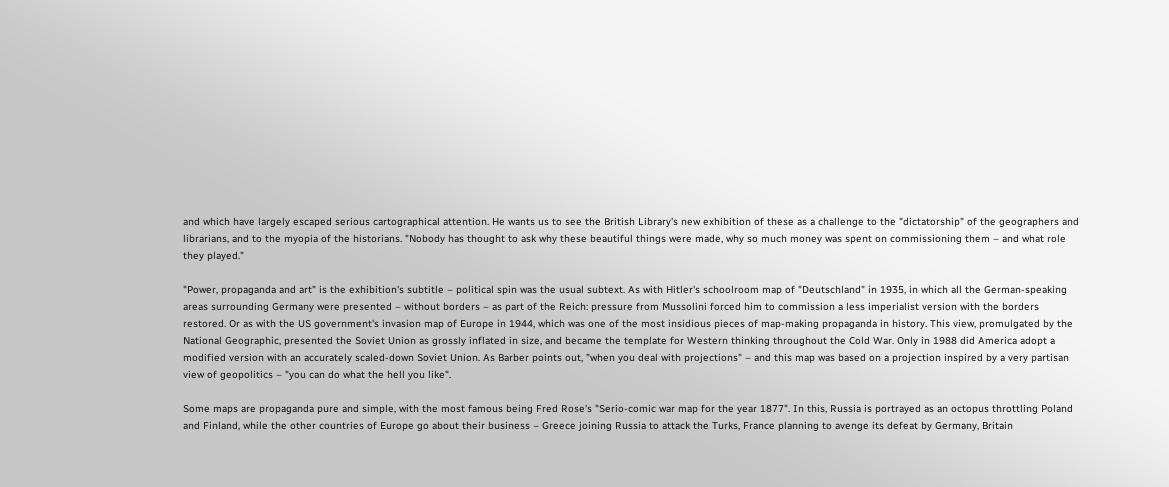and which have largely escaped serious cartographical attention. He wants us to see the British Library's new exhibition of these as a challenge to the "dictatorship" of the geographers and librarians, and to the myopia of the historians. "Nobody has thought to ask why these beautiful things were made, why so much money was spent on commissioning them – and what role they played."

"Power, propaganda and art" is the exhibition's subtitle – political spin was the usual subtext. As with Hitler's schoolroom map of "Deutschland" in 1935, in which all the German-speaking areas surrounding Germany were presented – without borders – as part of the Reich: pressure from Mussolini forced him to commission a less imperialist version with the borders restored. Or as with the US government's invasion map of Europe in 1944, which was one of the most insidious pieces of map-making propaganda in history. This view, promulgated by the National Geographic, presented the Soviet Union as grossly inflated in size, and became the template for Western thinking throughout the Cold War. Only in 1988 did America adopt a modified version with an accurately scaled-down Soviet Union. As Barber points out, "when you deal with projections" – and this map was based on a projection inspired by a very partisan view of geopolitics – "you can do what the hell you like".

Some maps are propaganda pure and simple, with the most famous being Fred Rose's "Serio-comic war map for the year 1877". In this, Russia is portrayed as an octopus throttling Poland and Finland, while the other countries of Europe go about their business – Greece joining Russia to attack the Turks, France planning to avenge its defeat by Germany, Britain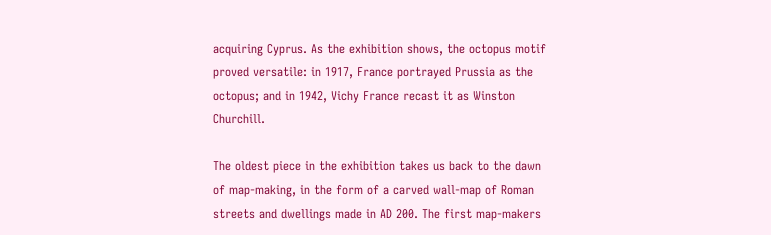acquiring Cyprus. As the exhibition shows, the octopus motif proved versatile: in 1917, France portrayed Prussia as the octopus; and in 1942, Vichy France recast it as Winston Churchill.

The oldest piece in the exhibition takes us back to the dawn of map-making, in the form of a carved wall-map of Roman streets and dwellings made in AD 200. The first map-makers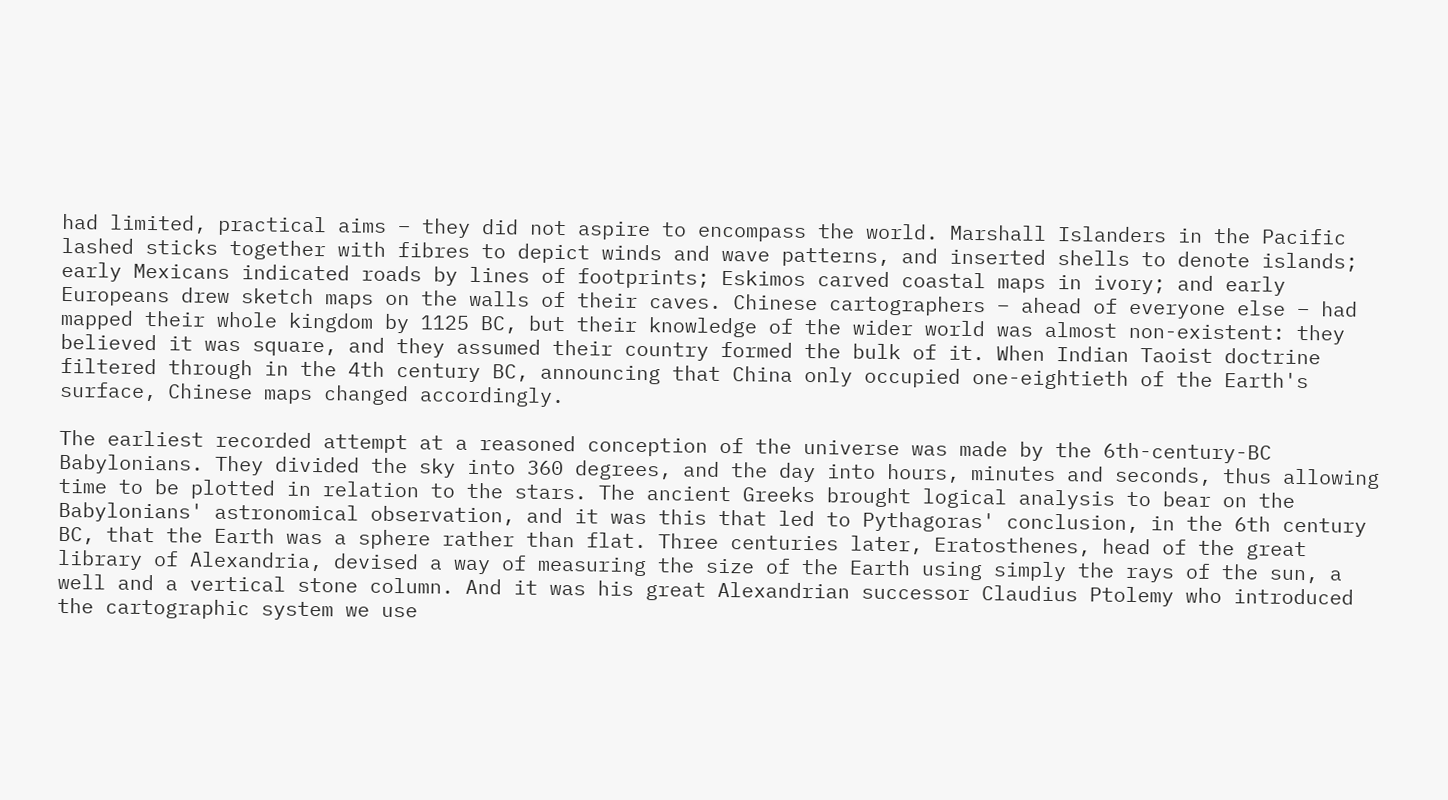had limited, practical aims – they did not aspire to encompass the world. Marshall Islanders in the Pacific lashed sticks together with fibres to depict winds and wave patterns, and inserted shells to denote islands; early Mexicans indicated roads by lines of footprints; Eskimos carved coastal maps in ivory; and early Europeans drew sketch maps on the walls of their caves. Chinese cartographers – ahead of everyone else – had mapped their whole kingdom by 1125 BC, but their knowledge of the wider world was almost non-existent: they believed it was square, and they assumed their country formed the bulk of it. When Indian Taoist doctrine filtered through in the 4th century BC, announcing that China only occupied one-eightieth of the Earth's surface, Chinese maps changed accordingly.

The earliest recorded attempt at a reasoned conception of the universe was made by the 6th-century-BC Babylonians. They divided the sky into 360 degrees, and the day into hours, minutes and seconds, thus allowing time to be plotted in relation to the stars. The ancient Greeks brought logical analysis to bear on the Babylonians' astronomical observation, and it was this that led to Pythagoras' conclusion, in the 6th century BC, that the Earth was a sphere rather than flat. Three centuries later, Eratosthenes, head of the great library of Alexandria, devised a way of measuring the size of the Earth using simply the rays of the sun, a well and a vertical stone column. And it was his great Alexandrian successor Claudius Ptolemy who introduced the cartographic system we use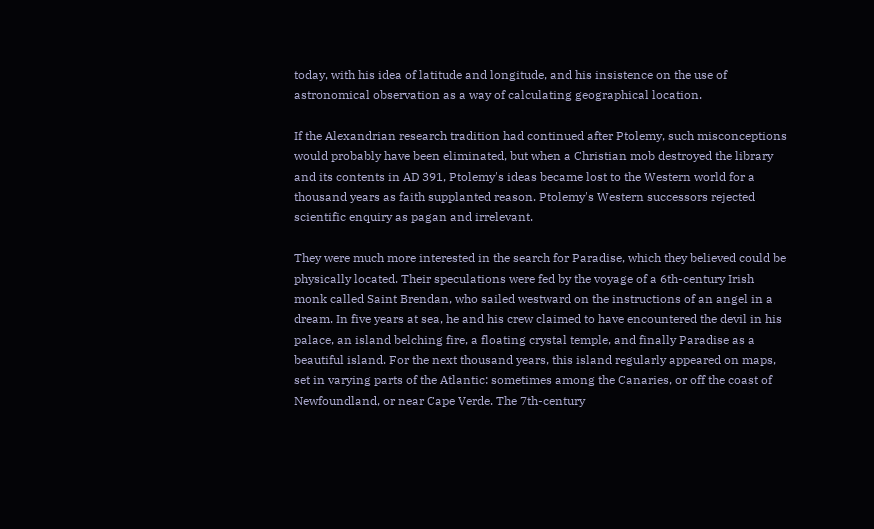today, with his idea of latitude and longitude, and his insistence on the use of astronomical observation as a way of calculating geographical location.

If the Alexandrian research tradition had continued after Ptolemy, such misconceptions would probably have been eliminated, but when a Christian mob destroyed the library and its contents in AD 391, Ptolemy's ideas became lost to the Western world for a thousand years as faith supplanted reason. Ptolemy's Western successors rejected scientific enquiry as pagan and irrelevant.

They were much more interested in the search for Paradise, which they believed could be physically located. Their speculations were fed by the voyage of a 6th-century Irish monk called Saint Brendan, who sailed westward on the instructions of an angel in a dream. In five years at sea, he and his crew claimed to have encountered the devil in his palace, an island belching fire, a floating crystal temple, and finally Paradise as a beautiful island. For the next thousand years, this island regularly appeared on maps, set in varying parts of the Atlantic: sometimes among the Canaries, or off the coast of Newfoundland, or near Cape Verde. The 7th-century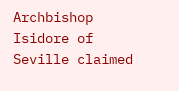Archbishop Isidore of Seville claimed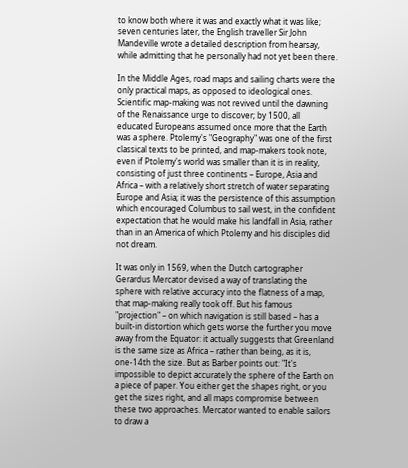to know both where it was and exactly what it was like; seven centuries later, the English traveller Sir John Mandeville wrote a detailed description from hearsay, while admitting that he personally had not yet been there.

In the Middle Ages, road maps and sailing charts were the only practical maps, as opposed to ideological ones. Scientific map-making was not revived until the dawning of the Renaissance urge to discover; by 1500, all educated Europeans assumed once more that the Earth was a sphere. Ptolemy's "Geography" was one of the first classical texts to be printed, and map-makers took note, even if Ptolemy's world was smaller than it is in reality, consisting of just three continents – Europe, Asia and Africa – with a relatively short stretch of water separating Europe and Asia; it was the persistence of this assumption which encouraged Columbus to sail west, in the confident expectation that he would make his landfall in Asia, rather than in an America of which Ptolemy and his disciples did not dream.

It was only in 1569, when the Dutch cartographer Gerardus Mercator devised a way of translating the sphere with relative accuracy into the flatness of a map, that map-making really took off. But his famous "projection" – on which navigation is still based – has a built-in distortion which gets worse the further you move away from the Equator: it actually suggests that Greenland is the same size as Africa – rather than being, as it is, one-14th the size. But as Barber points out: "It's impossible to depict accurately the sphere of the Earth on a piece of paper. You either get the shapes right, or you get the sizes right, and all maps compromise between these two approaches. Mercator wanted to enable sailors to draw a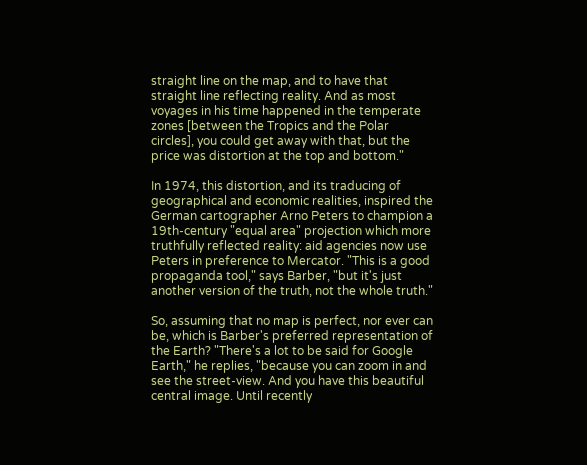straight line on the map, and to have that straight line reflecting reality. And as most voyages in his time happened in the temperate zones [between the Tropics and the Polar circles], you could get away with that, but the price was distortion at the top and bottom."

In 1974, this distortion, and its traducing of geographical and economic realities, inspired the German cartographer Arno Peters to champion a 19th-century "equal area" projection which more truthfully reflected reality: aid agencies now use Peters in preference to Mercator. "This is a good propaganda tool," says Barber, "but it's just another version of the truth, not the whole truth."

So, assuming that no map is perfect, nor ever can be, which is Barber's preferred representation of the Earth? "There's a lot to be said for Google Earth," he replies, "because you can zoom in and see the street-view. And you have this beautiful central image. Until recently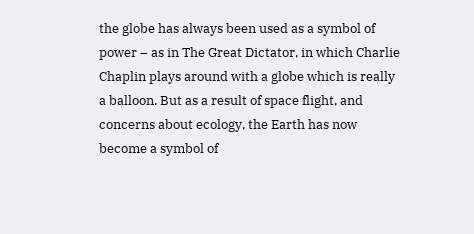the globe has always been used as a symbol of power – as in The Great Dictator, in which Charlie Chaplin plays around with a globe which is really a balloon. But as a result of space flight, and concerns about ecology, the Earth has now become a symbol of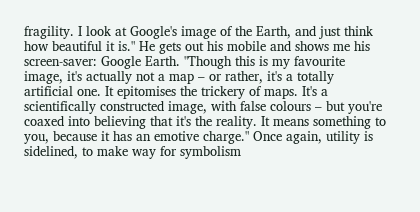fragility. I look at Google's image of the Earth, and just think how beautiful it is." He gets out his mobile and shows me his screen-saver: Google Earth. "Though this is my favourite image, it's actually not a map – or rather, it's a totally artificial one. It epitomises the trickery of maps. It's a scientifically constructed image, with false colours – but you're coaxed into believing that it's the reality. It means something to you, because it has an emotive charge." Once again, utility is sidelined, to make way for symbolism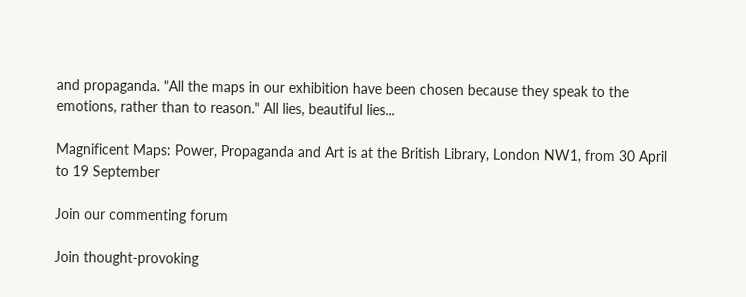and propaganda. "All the maps in our exhibition have been chosen because they speak to the emotions, rather than to reason." All lies, beautiful lies...

Magnificent Maps: Power, Propaganda and Art is at the British Library, London NW1, from 30 April to 19 September

Join our commenting forum

Join thought-provoking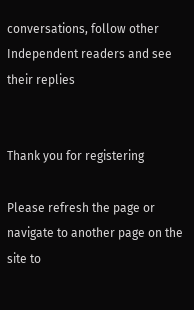conversations, follow other Independent readers and see their replies


Thank you for registering

Please refresh the page or navigate to another page on the site to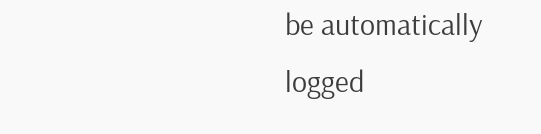be automatically logged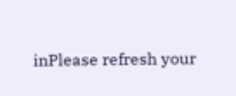inPlease refresh your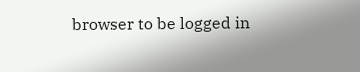browser to be logged in